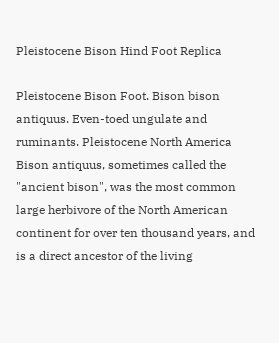Pleistocene Bison Hind Foot Replica

Pleistocene Bison Foot. Bison bison antiquus. Even-toed ungulate and ruminants. Pleistocene North America Bison antiquus, sometimes called the "ancient bison", was the most common large herbivore of the North American continent for over ten thousand years, and is a direct ancestor of the living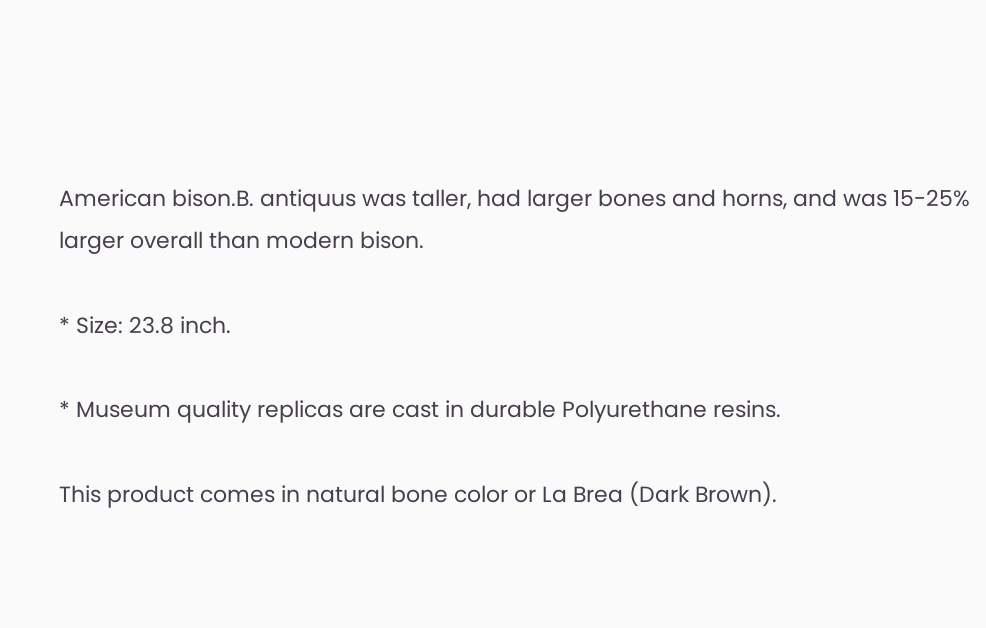American bison.B. antiquus was taller, had larger bones and horns, and was 15-25% larger overall than modern bison.

* Size: 23.8 inch.

* Museum quality replicas are cast in durable Polyurethane resins.

This product comes in natural bone color or La Brea (Dark Brown).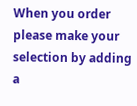When you order please make your selection by adding a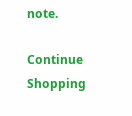note.

Continue Shopping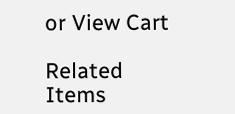or View Cart

Related Items